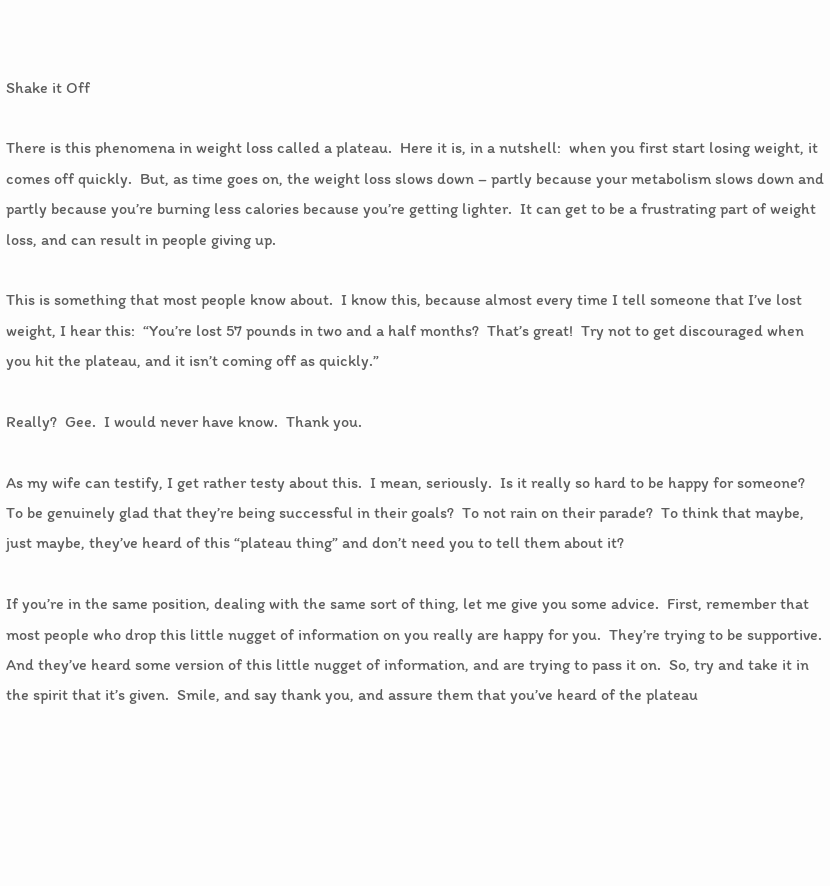Shake it Off

There is this phenomena in weight loss called a plateau.  Here it is, in a nutshell:  when you first start losing weight, it comes off quickly.  But, as time goes on, the weight loss slows down – partly because your metabolism slows down and partly because you’re burning less calories because you’re getting lighter.  It can get to be a frustrating part of weight loss, and can result in people giving up.

This is something that most people know about.  I know this, because almost every time I tell someone that I’ve lost weight, I hear this:  “You’re lost 57 pounds in two and a half months?  That’s great!  Try not to get discouraged when you hit the plateau, and it isn’t coming off as quickly.”

Really?  Gee.  I would never have know.  Thank you.

As my wife can testify, I get rather testy about this.  I mean, seriously.  Is it really so hard to be happy for someone?  To be genuinely glad that they’re being successful in their goals?  To not rain on their parade?  To think that maybe, just maybe, they’ve heard of this “plateau thing” and don’t need you to tell them about it?

If you’re in the same position, dealing with the same sort of thing, let me give you some advice.  First, remember that most people who drop this little nugget of information on you really are happy for you.  They’re trying to be supportive.  And they’ve heard some version of this little nugget of information, and are trying to pass it on.  So, try and take it in the spirit that it’s given.  Smile, and say thank you, and assure them that you’ve heard of the plateau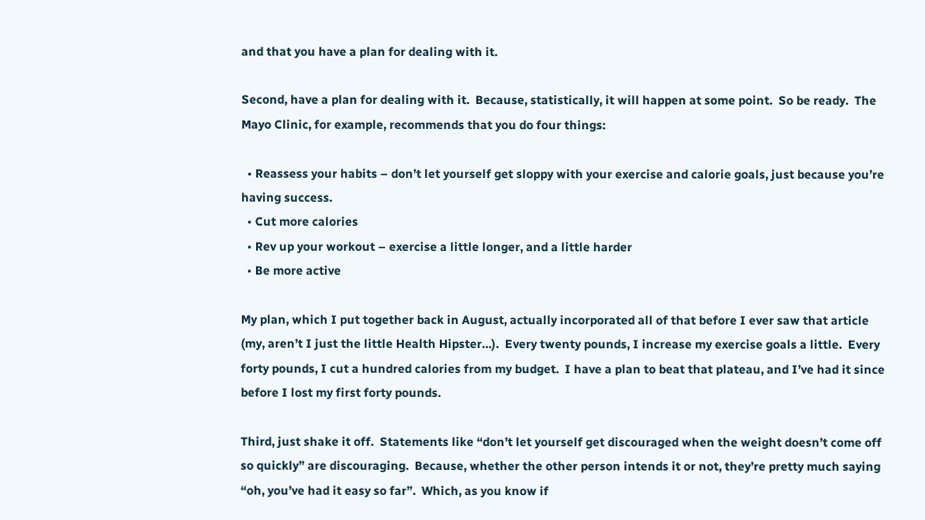and that you have a plan for dealing with it.

Second, have a plan for dealing with it.  Because, statistically, it will happen at some point.  So be ready.  The Mayo Clinic, for example, recommends that you do four things:

  • Reassess your habits – don’t let yourself get sloppy with your exercise and calorie goals, just because you’re having success.
  • Cut more calories
  • Rev up your workout – exercise a little longer, and a little harder
  • Be more active

My plan, which I put together back in August, actually incorporated all of that before I ever saw that article (my, aren’t I just the little Health Hipster…).  Every twenty pounds, I increase my exercise goals a little.  Every forty pounds, I cut a hundred calories from my budget.  I have a plan to beat that plateau, and I’ve had it since before I lost my first forty pounds.

Third, just shake it off.  Statements like “don’t let yourself get discouraged when the weight doesn’t come off so quickly” are discouraging.  Because, whether the other person intends it or not, they’re pretty much saying “oh, you’ve had it easy so far”.  Which, as you know if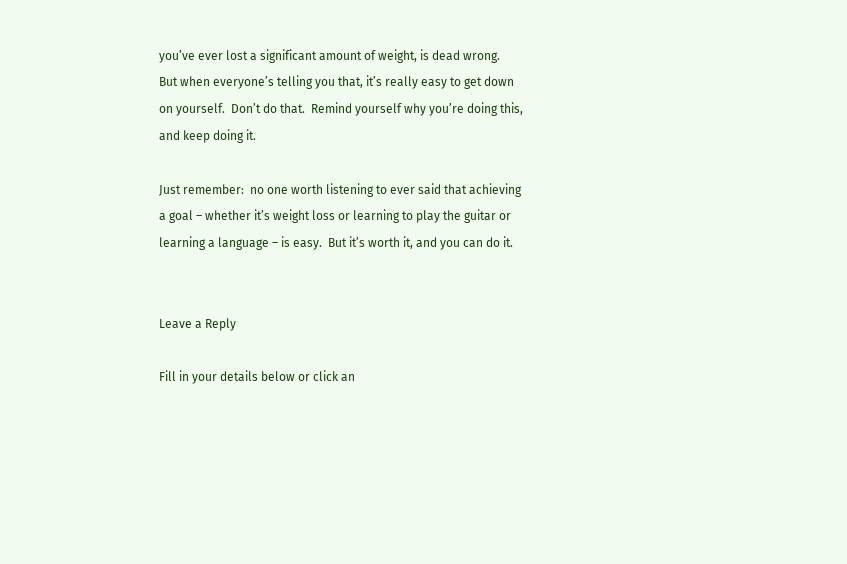you’ve ever lost a significant amount of weight, is dead wrong.  But when everyone’s telling you that, it’s really easy to get down on yourself.  Don’t do that.  Remind yourself why you’re doing this, and keep doing it.

Just remember:  no one worth listening to ever said that achieving a goal – whether it’s weight loss or learning to play the guitar or learning a language – is easy.  But it’s worth it, and you can do it.


Leave a Reply

Fill in your details below or click an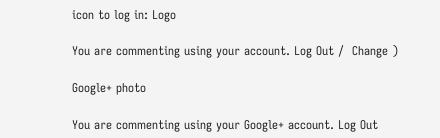icon to log in: Logo

You are commenting using your account. Log Out /  Change )

Google+ photo

You are commenting using your Google+ account. Log Out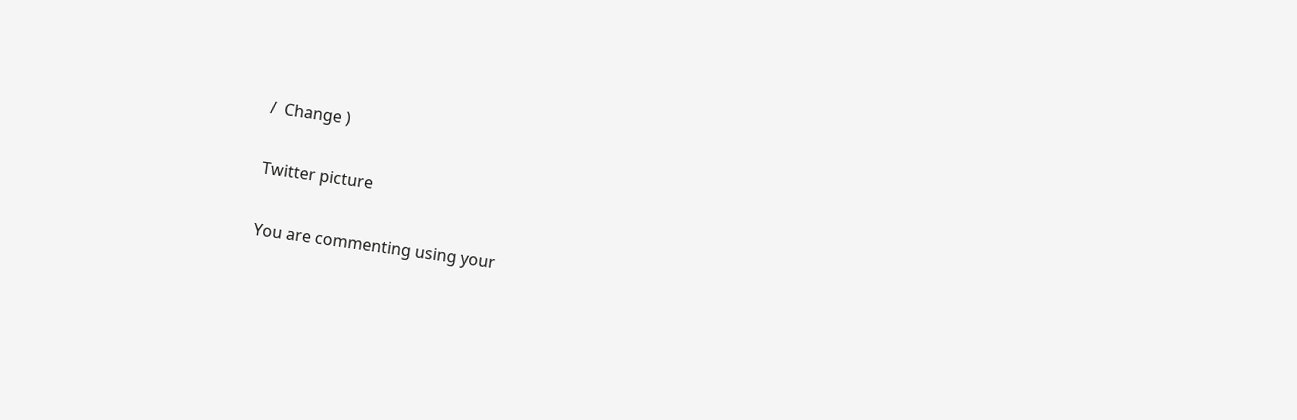/  Change )

Twitter picture

You are commenting using your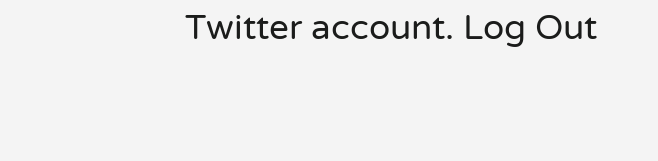Twitter account. Log Out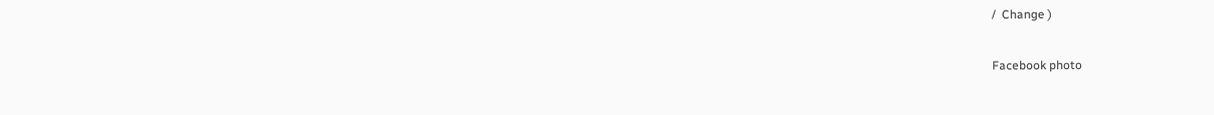/  Change )

Facebook photo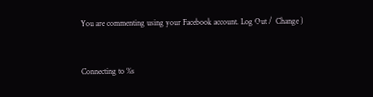You are commenting using your Facebook account. Log Out /  Change )


Connecting to %s